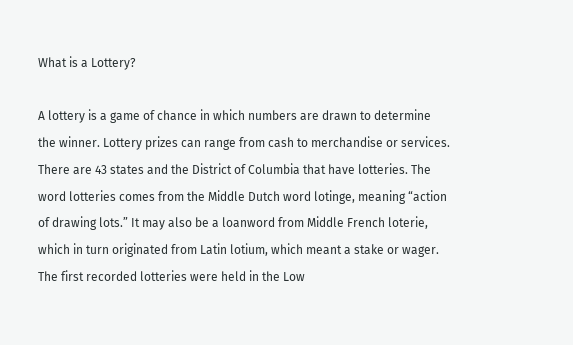What is a Lottery?

A lottery is a game of chance in which numbers are drawn to determine the winner. Lottery prizes can range from cash to merchandise or services. There are 43 states and the District of Columbia that have lotteries. The word lotteries comes from the Middle Dutch word lotinge, meaning “action of drawing lots.” It may also be a loanword from Middle French loterie, which in turn originated from Latin lotium, which meant a stake or wager. The first recorded lotteries were held in the Low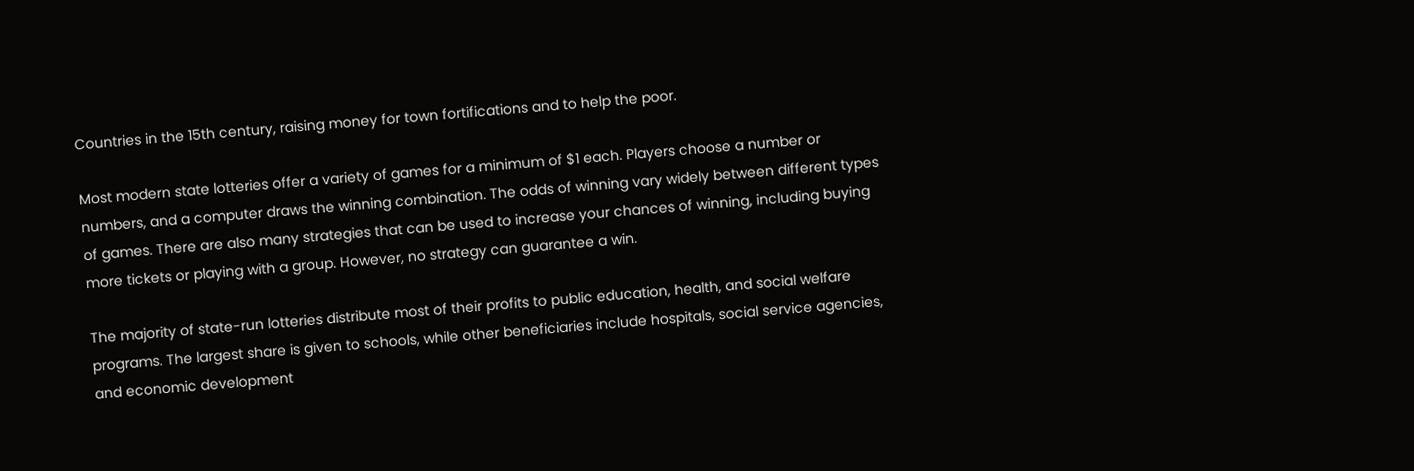Countries in the 15th century, raising money for town fortifications and to help the poor.

Most modern state lotteries offer a variety of games for a minimum of $1 each. Players choose a number or numbers, and a computer draws the winning combination. The odds of winning vary widely between different types of games. There are also many strategies that can be used to increase your chances of winning, including buying more tickets or playing with a group. However, no strategy can guarantee a win.

The majority of state-run lotteries distribute most of their profits to public education, health, and social welfare programs. The largest share is given to schools, while other beneficiaries include hospitals, social service agencies, and economic development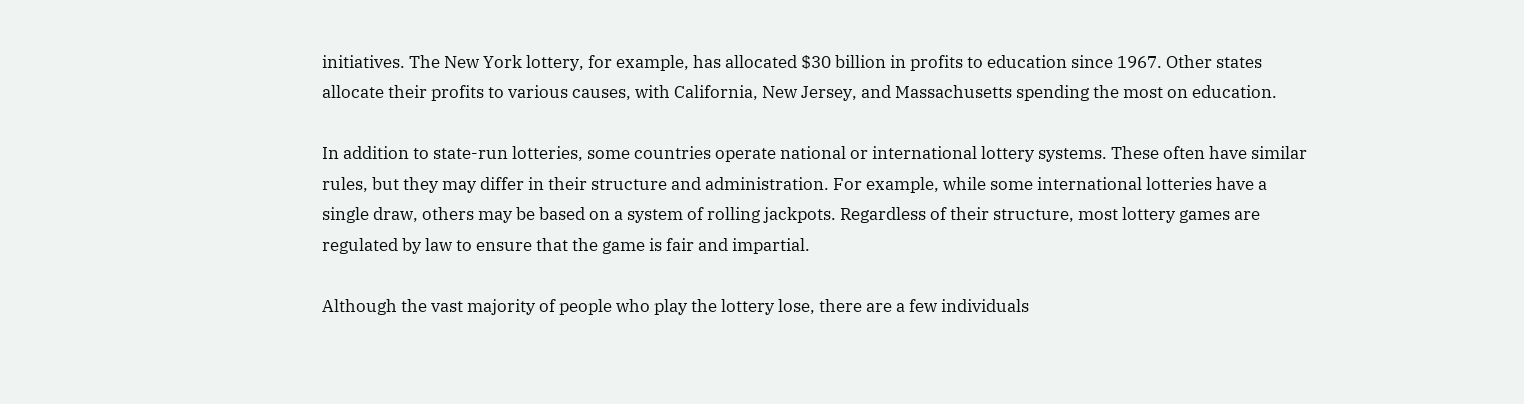initiatives. The New York lottery, for example, has allocated $30 billion in profits to education since 1967. Other states allocate their profits to various causes, with California, New Jersey, and Massachusetts spending the most on education.

In addition to state-run lotteries, some countries operate national or international lottery systems. These often have similar rules, but they may differ in their structure and administration. For example, while some international lotteries have a single draw, others may be based on a system of rolling jackpots. Regardless of their structure, most lottery games are regulated by law to ensure that the game is fair and impartial.

Although the vast majority of people who play the lottery lose, there are a few individuals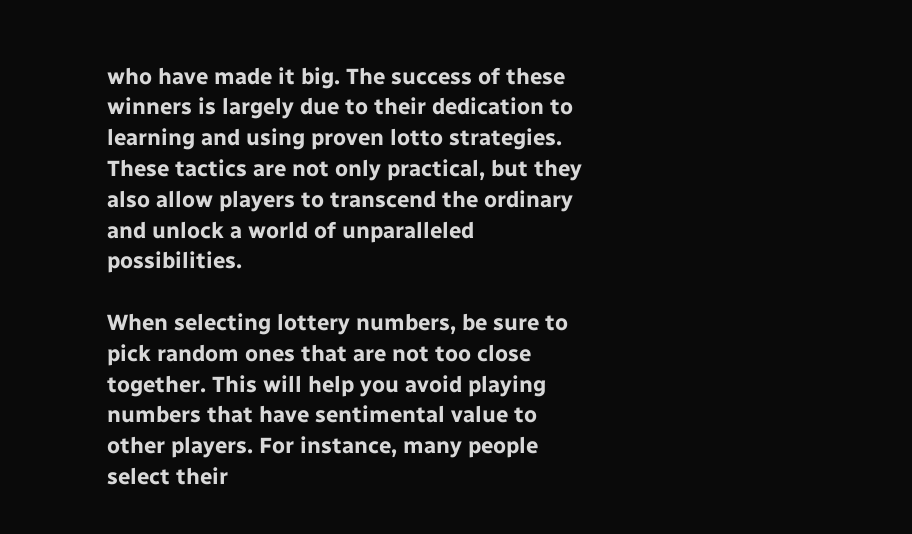who have made it big. The success of these winners is largely due to their dedication to learning and using proven lotto strategies. These tactics are not only practical, but they also allow players to transcend the ordinary and unlock a world of unparalleled possibilities.

When selecting lottery numbers, be sure to pick random ones that are not too close together. This will help you avoid playing numbers that have sentimental value to other players. For instance, many people select their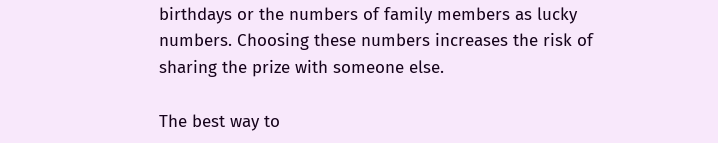birthdays or the numbers of family members as lucky numbers. Choosing these numbers increases the risk of sharing the prize with someone else.

The best way to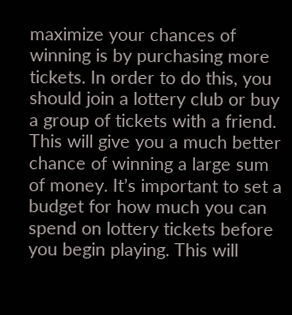maximize your chances of winning is by purchasing more tickets. In order to do this, you should join a lottery club or buy a group of tickets with a friend. This will give you a much better chance of winning a large sum of money. It’s important to set a budget for how much you can spend on lottery tickets before you begin playing. This will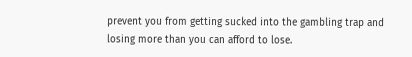prevent you from getting sucked into the gambling trap and losing more than you can afford to lose.